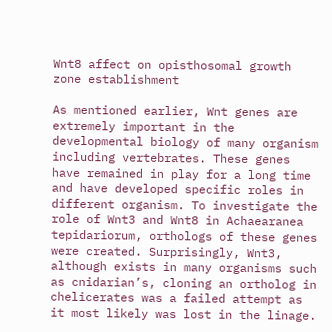Wnt8 affect on opisthosomal growth zone establishment

As mentioned earlier, Wnt genes are extremely important in the developmental biology of many organism including vertebrates. These genes have remained in play for a long time and have developed specific roles in different organism. To investigate the role of Wnt3 and Wnt8 in Achaearanea tepidariorum, orthologs of these genes were created. Surprisingly, Wnt3, although exists in many organisms such as cnidarian’s, cloning an ortholog in chelicerates was a failed attempt as it most likely was lost in the linage.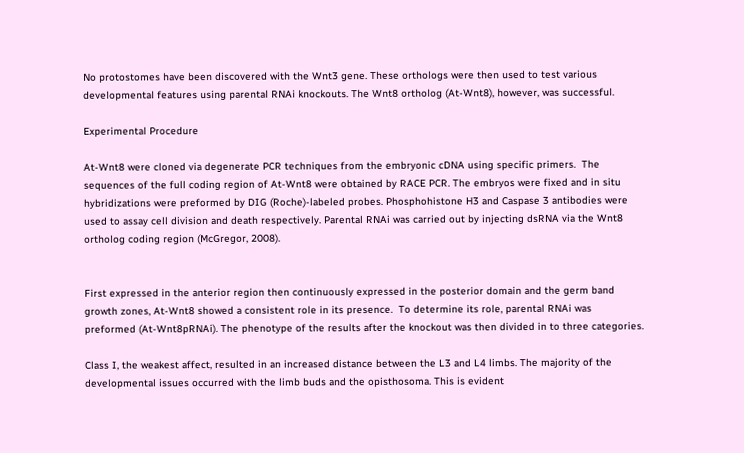No protostomes have been discovered with the Wnt3 gene. These orthologs were then used to test various developmental features using parental RNAi knockouts. The Wnt8 ortholog (At-Wnt8), however, was successful.

Experimental Procedure

At-Wnt8 were cloned via degenerate PCR techniques from the embryonic cDNA using specific primers.  The sequences of the full coding region of At-Wnt8 were obtained by RACE PCR. The embryos were fixed and in situ hybridizations were preformed by DIG (Roche)-labeled probes. Phosphohistone H3 and Caspase 3 antibodies were used to assay cell division and death respectively. Parental RNAi was carried out by injecting dsRNA via the Wnt8 ortholog coding region (McGregor, 2008).


First expressed in the anterior region then continuously expressed in the posterior domain and the germ band growth zones, At-Wnt8 showed a consistent role in its presence.  To determine its role, parental RNAi was preformed (At-Wnt8pRNAi). The phenotype of the results after the knockout was then divided in to three categories.

Class I, the weakest affect, resulted in an increased distance between the L3 and L4 limbs. The majority of the developmental issues occurred with the limb buds and the opisthosoma. This is evident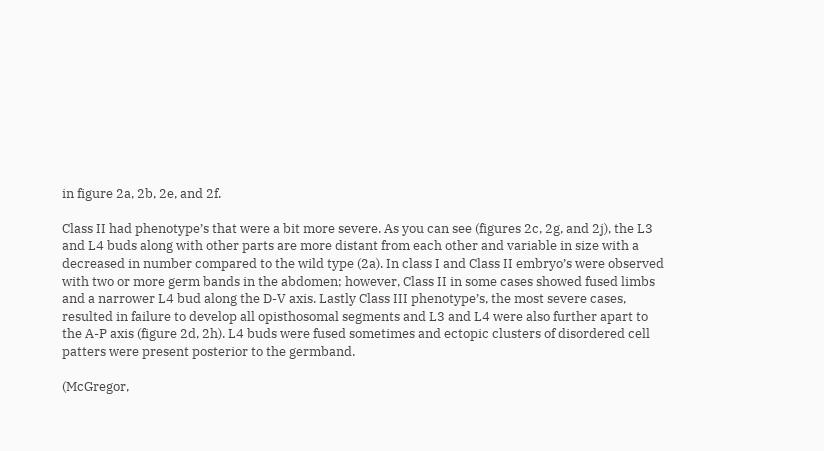in figure 2a, 2b, 2e, and 2f.

Class II had phenotype’s that were a bit more severe. As you can see (figures 2c, 2g, and 2j), the L3 and L4 buds along with other parts are more distant from each other and variable in size with a decreased in number compared to the wild type (2a). In class I and Class II embryo’s were observed with two or more germ bands in the abdomen; however, Class II in some cases showed fused limbs and a narrower L4 bud along the D-V axis. Lastly Class III phenotype’s, the most severe cases, resulted in failure to develop all opisthosomal segments and L3 and L4 were also further apart to the A-P axis (figure 2d, 2h). L4 buds were fused sometimes and ectopic clusters of disordered cell patters were present posterior to the germband.

(McGregor,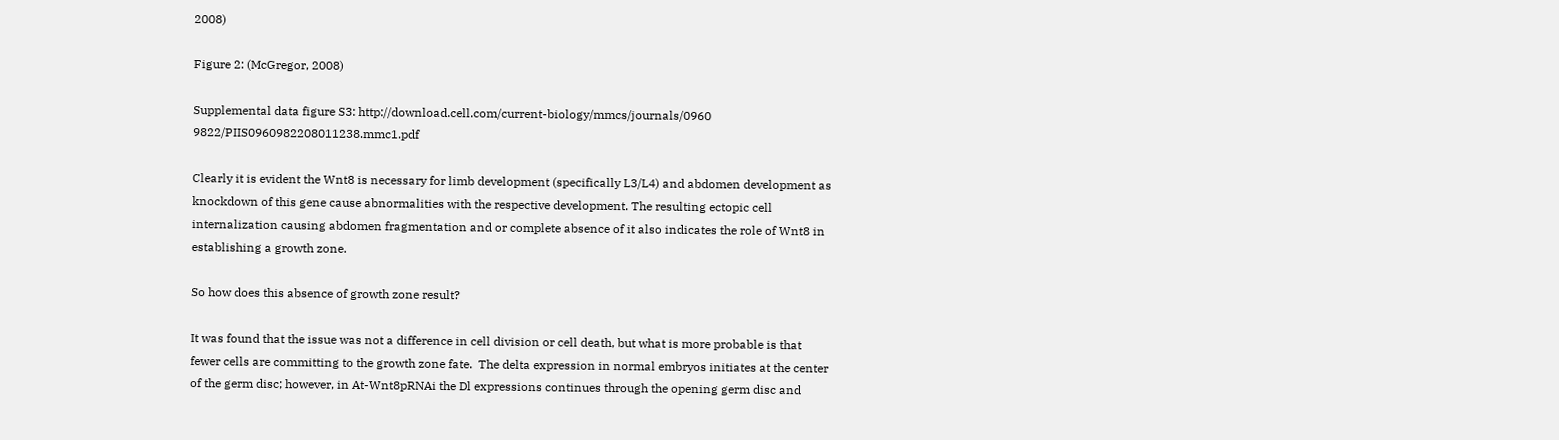2008)

Figure 2: (McGregor, 2008)

Supplemental data figure S3: http://download.cell.com/current-biology/mmcs/journals/0960 9822/PIIS0960982208011238.mmc1.pdf

Clearly it is evident the Wnt8 is necessary for limb development (specifically L3/L4) and abdomen development as knockdown of this gene cause abnormalities with the respective development. The resulting ectopic cell internalization causing abdomen fragmentation and or complete absence of it also indicates the role of Wnt8 in establishing a growth zone.

So how does this absence of growth zone result?

It was found that the issue was not a difference in cell division or cell death, but what is more probable is that fewer cells are committing to the growth zone fate.  The delta expression in normal embryos initiates at the center of the germ disc; however, in At-Wnt8pRNAi the Dl expressions continues through the opening germ disc and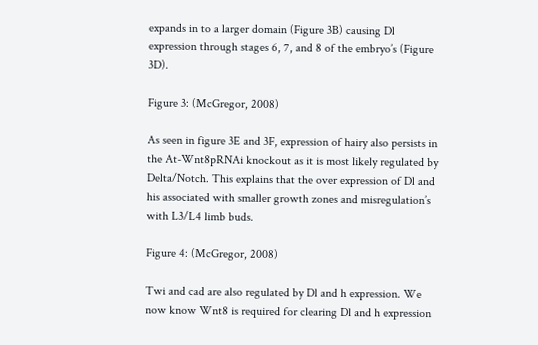expands in to a larger domain (Figure 3B) causing Dl expression through stages 6, 7, and 8 of the embryo’s (Figure 3D).

Figure 3: (McGregor, 2008)

As seen in figure 3E and 3F, expression of hairy also persists in the At-Wnt8pRNAi knockout as it is most likely regulated by Delta/Notch. This explains that the over expression of Dl and his associated with smaller growth zones and misregulation’s with L3/L4 limb buds.

Figure 4: (McGregor, 2008)

Twi and cad are also regulated by Dl and h expression. We now know Wnt8 is required for clearing Dl and h expression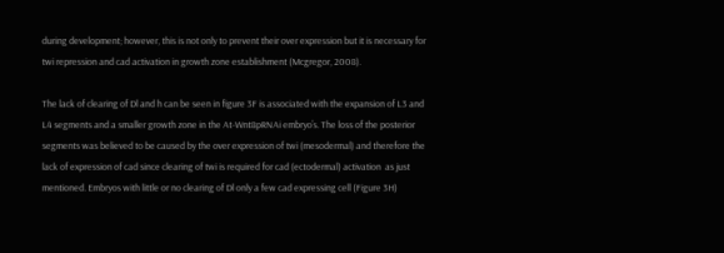during development; however, this is not only to prevent their over expression but it is necessary for twi repression and cad activation in growth zone establishment (Mcgregor, 2008).

The lack of clearing of Dl and h can be seen in figure 3F is associated with the expansion of L3 and L4 segments and a smaller growth zone in the At-Wnt8pRNAi embryo’s. The loss of the posterior segments was believed to be caused by the over expression of twi (mesodermal) and therefore the lack of expression of cad since clearing of twi is required for cad (ectodermal) activation  as just mentioned. Embryos with little or no clearing of Dl only a few cad expressing cell (Figure 3H)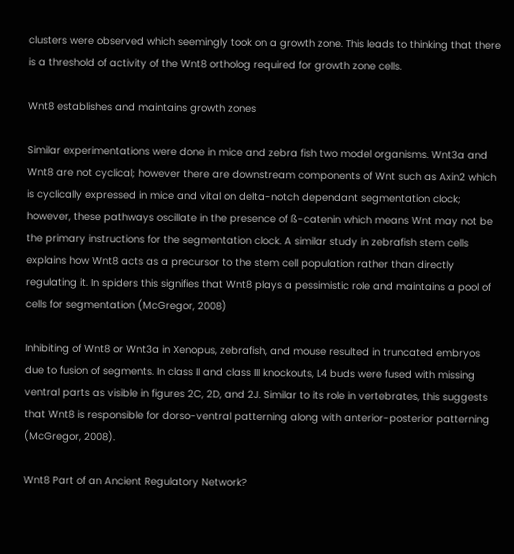clusters were observed which seemingly took on a growth zone. This leads to thinking that there is a threshold of activity of the Wnt8 ortholog required for growth zone cells.

Wnt8 establishes and maintains growth zones

Similar experimentations were done in mice and zebra fish two model organisms. Wnt3a and Wnt8 are not cyclical; however there are downstream components of Wnt such as Axin2 which is cyclically expressed in mice and vital on delta-notch dependant segmentation clock; however, these pathways oscillate in the presence of ß-catenin which means Wnt may not be the primary instructions for the segmentation clock. A similar study in zebrafish stem cells explains how Wnt8 acts as a precursor to the stem cell population rather than directly regulating it. In spiders this signifies that Wnt8 plays a pessimistic role and maintains a pool of cells for segmentation (McGregor, 2008)

Inhibiting of Wnt8 or Wnt3a in Xenopus, zebrafish, and mouse resulted in truncated embryos due to fusion of segments. In class II and class III knockouts, L4 buds were fused with missing ventral parts as visible in figures 2C, 2D, and 2J. Similar to its role in vertebrates, this suggests that Wnt8 is responsible for dorso-ventral patterning along with anterior-posterior patterning (McGregor, 2008).

Wnt8 Part of an Ancient Regulatory Network?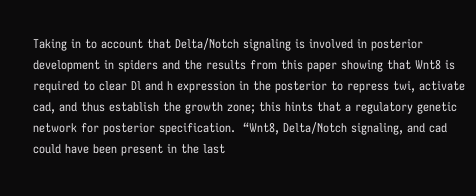Taking in to account that Delta/Notch signaling is involved in posterior development in spiders and the results from this paper showing that Wnt8 is required to clear Dl and h expression in the posterior to repress twi, activate cad, and thus establish the growth zone; this hints that a regulatory genetic network for posterior specification.  “Wnt8, Delta/Notch signaling, and cad could have been present in the last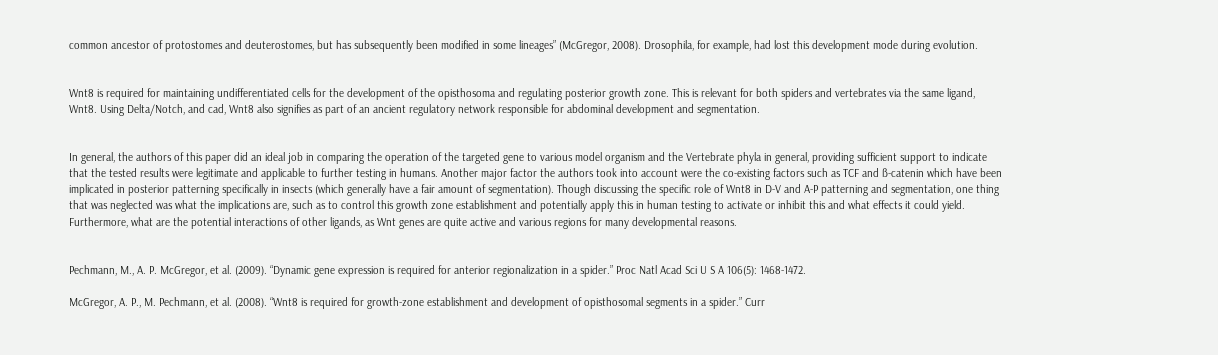common ancestor of protostomes and deuterostomes, but has subsequently been modified in some lineages” (McGregor, 2008). Drosophila, for example, had lost this development mode during evolution.


Wnt8 is required for maintaining undifferentiated cells for the development of the opisthosoma and regulating posterior growth zone. This is relevant for both spiders and vertebrates via the same ligand, Wnt8. Using Delta/Notch, and cad, Wnt8 also signifies as part of an ancient regulatory network responsible for abdominal development and segmentation.


In general, the authors of this paper did an ideal job in comparing the operation of the targeted gene to various model organism and the Vertebrate phyla in general, providing sufficient support to indicate that the tested results were legitimate and applicable to further testing in humans. Another major factor the authors took into account were the co-existing factors such as TCF and ß-catenin which have been implicated in posterior patterning specifically in insects (which generally have a fair amount of segmentation). Though discussing the specific role of Wnt8 in D-V and A-P patterning and segmentation, one thing that was neglected was what the implications are, such as to control this growth zone establishment and potentially apply this in human testing to activate or inhibit this and what effects it could yield. Furthermore, what are the potential interactions of other ligands, as Wnt genes are quite active and various regions for many developmental reasons.


Pechmann, M., A. P. McGregor, et al. (2009). “Dynamic gene expression is required for anterior regionalization in a spider.” Proc Natl Acad Sci U S A 106(5): 1468-1472.

McGregor, A. P., M. Pechmann, et al. (2008). “Wnt8 is required for growth-zone establishment and development of opisthosomal segments in a spider.” Curr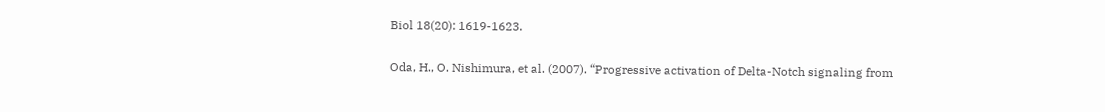Biol 18(20): 1619-1623.

Oda, H., O. Nishimura, et al. (2007). “Progressive activation of Delta-Notch signaling from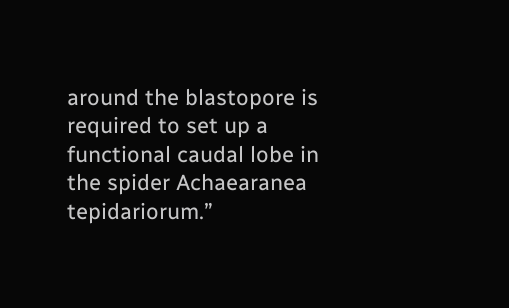around the blastopore is required to set up a functional caudal lobe in the spider Achaearanea tepidariorum.”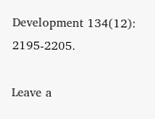Development 134(12): 2195-2205.

Leave a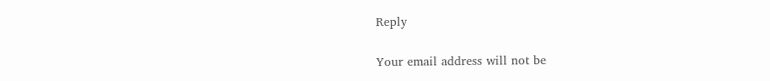Reply

Your email address will not be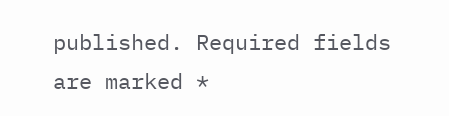published. Required fields are marked *